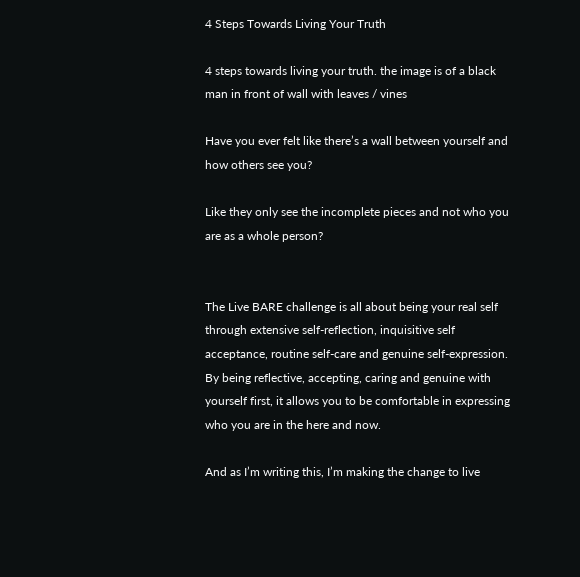4 Steps Towards Living Your Truth

4 steps towards living your truth. the image is of a black man in front of wall with leaves / vines

Have you ever felt like there’s a wall between yourself and how others see you?

Like they only see the incomplete pieces and not who you are as a whole person?


The Live BARE challenge is all about being your real self through extensive self-reflection, inquisitive self acceptance, routine self-care and genuine self-expression. By being reflective, accepting, caring and genuine with yourself first, it allows you to be comfortable in expressing who you are in the here and now.

And as I’m writing this, I’m making the change to live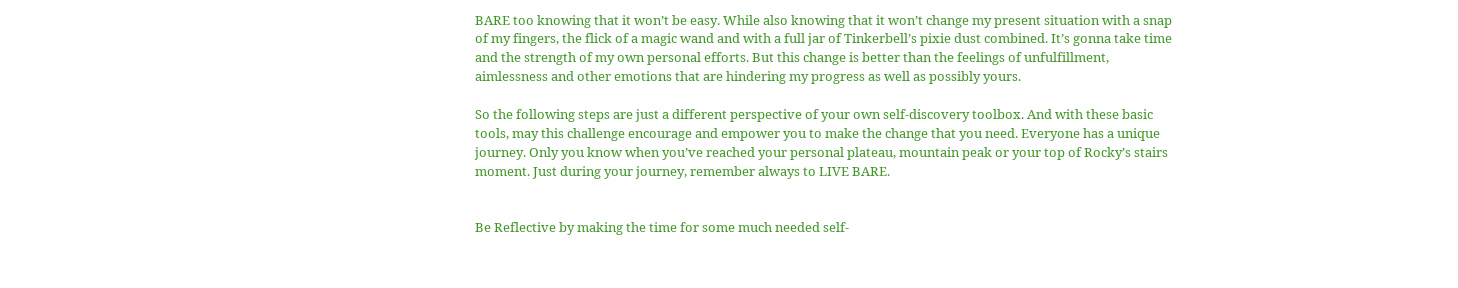BARE too knowing that it won’t be easy. While also knowing that it won’t change my present situation with a snap of my fingers, the flick of a magic wand and with a full jar of Tinkerbell’s pixie dust combined. It’s gonna take time and the strength of my own personal efforts. But this change is better than the feelings of unfulfillment, aimlessness and other emotions that are hindering my progress as well as possibly yours.

So the following steps are just a different perspective of your own self-discovery toolbox. And with these basic tools, may this challenge encourage and empower you to make the change that you need. Everyone has a unique journey. Only you know when you’ve reached your personal plateau, mountain peak or your top of Rocky’s stairs moment. Just during your journey, remember always to LIVE BARE.


Be Reflective by making the time for some much needed self-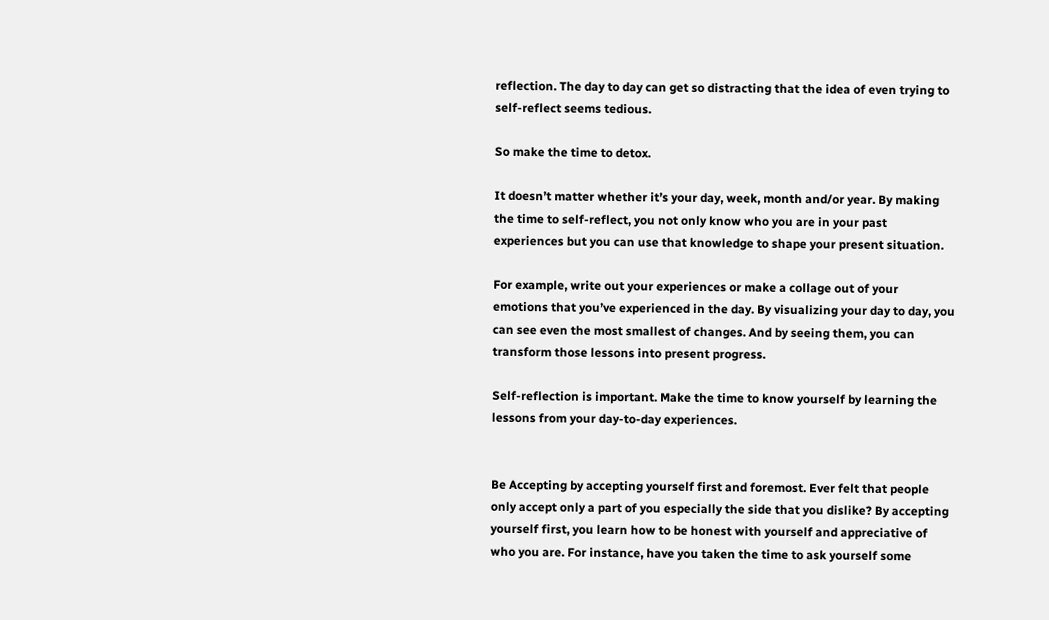reflection. The day to day can get so distracting that the idea of even trying to self-reflect seems tedious.

So make the time to detox.

It doesn’t matter whether it’s your day, week, month and/or year. By making the time to self-reflect, you not only know who you are in your past experiences but you can use that knowledge to shape your present situation.

For example, write out your experiences or make a collage out of your emotions that you’ve experienced in the day. By visualizing your day to day, you can see even the most smallest of changes. And by seeing them, you can transform those lessons into present progress.

Self-reflection is important. Make the time to know yourself by learning the lessons from your day-to-day experiences.


Be Accepting by accepting yourself first and foremost. Ever felt that people only accept only a part of you especially the side that you dislike? By accepting yourself first, you learn how to be honest with yourself and appreciative of who you are. For instance, have you taken the time to ask yourself some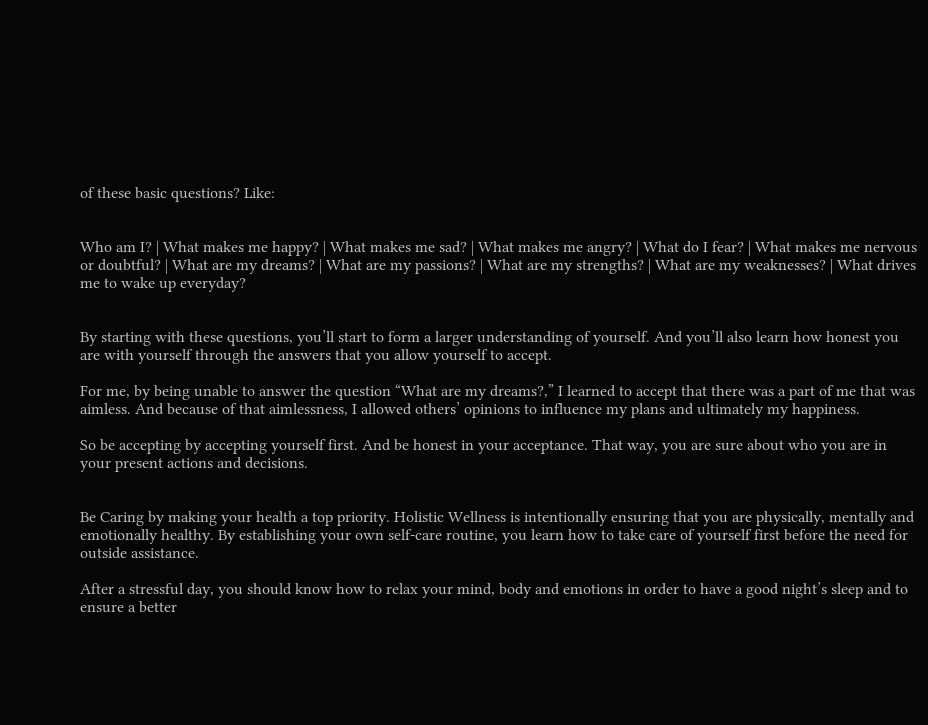of these basic questions? Like:


Who am I? | What makes me happy? | What makes me sad? | What makes me angry? | What do I fear? | What makes me nervous or doubtful? | What are my dreams? | What are my passions? | What are my strengths? | What are my weaknesses? | What drives me to wake up everyday?


By starting with these questions, you’ll start to form a larger understanding of yourself. And you’ll also learn how honest you are with yourself through the answers that you allow yourself to accept.

For me, by being unable to answer the question “What are my dreams?,” I learned to accept that there was a part of me that was aimless. And because of that aimlessness, I allowed others’ opinions to influence my plans and ultimately my happiness.

So be accepting by accepting yourself first. And be honest in your acceptance. That way, you are sure about who you are in your present actions and decisions.


Be Caring by making your health a top priority. Holistic Wellness is intentionally ensuring that you are physically, mentally and emotionally healthy. By establishing your own self-care routine, you learn how to take care of yourself first before the need for outside assistance.

After a stressful day, you should know how to relax your mind, body and emotions in order to have a good night’s sleep and to ensure a better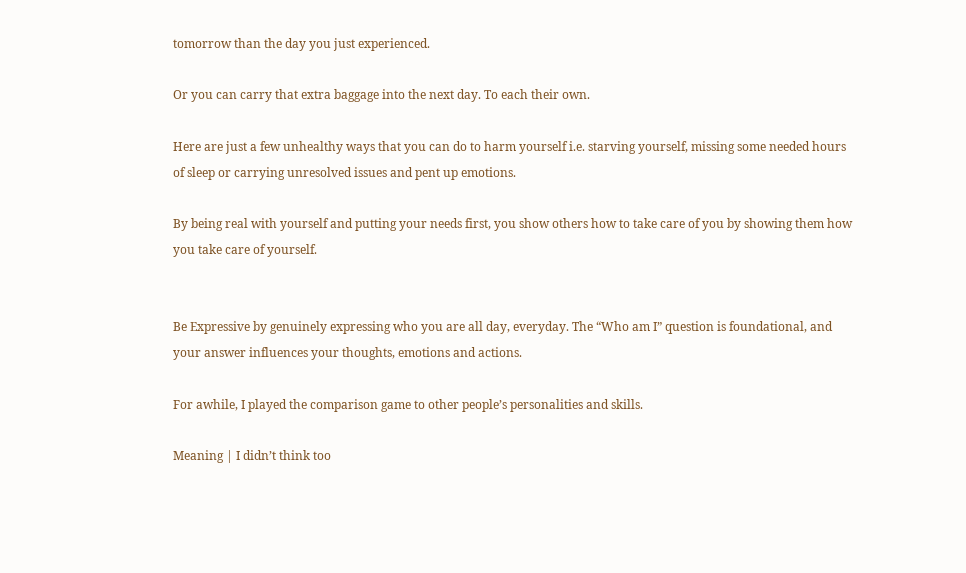tomorrow than the day you just experienced.

Or you can carry that extra baggage into the next day. To each their own.

Here are just a few unhealthy ways that you can do to harm yourself i.e. starving yourself, missing some needed hours of sleep or carrying unresolved issues and pent up emotions.

By being real with yourself and putting your needs first, you show others how to take care of you by showing them how you take care of yourself.


Be Expressive by genuinely expressing who you are all day, everyday. The “Who am I” question is foundational, and your answer influences your thoughts, emotions and actions.

For awhile, I played the comparison game to other people’s personalities and skills.

Meaning | I didn’t think too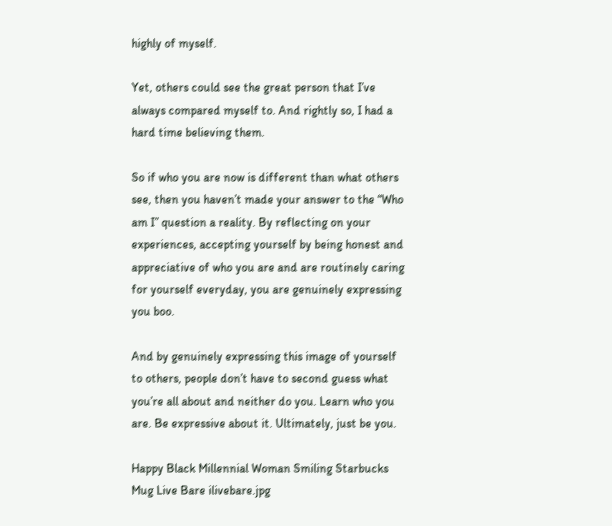highly of myself.

Yet, others could see the great person that I’ve always compared myself to. And rightly so, I had a hard time believing them.

So if who you are now is different than what others see, then you haven’t made your answer to the “Who am I” question a reality. By reflecting on your experiences, accepting yourself by being honest and appreciative of who you are and are routinely caring for yourself everyday, you are genuinely expressing you boo.

And by genuinely expressing this image of yourself to others, people don’t have to second guess what you’re all about and neither do you. Learn who you are. Be expressive about it. Ultimately, just be you.

Happy Black Millennial Woman Smiling Starbucks Mug Live Bare ilivebare.jpg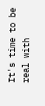It's time to be real with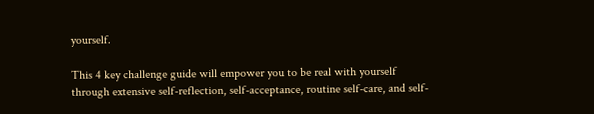yourself.

This 4 key challenge guide will empower you to be real with yourself through extensive self-reflection, self-acceptance, routine self-care, and self-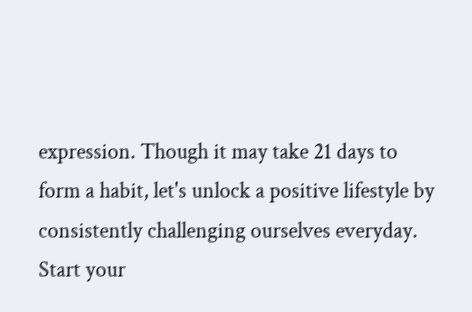expression. Though it may take 21 days to form a habit, let's unlock a positive lifestyle by consistently challenging ourselves everyday. Start your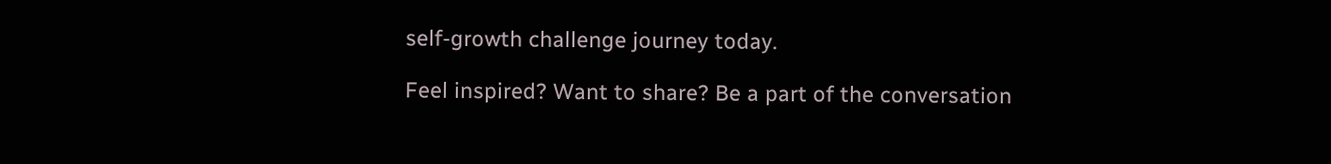self-growth challenge journey today.

Feel inspired? Want to share? Be a part of the conversation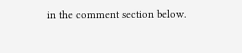in the comment section below.